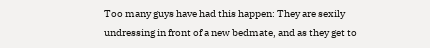Too many guys have had this happen: They are sexily undressing in front of a new bedmate, and as they get to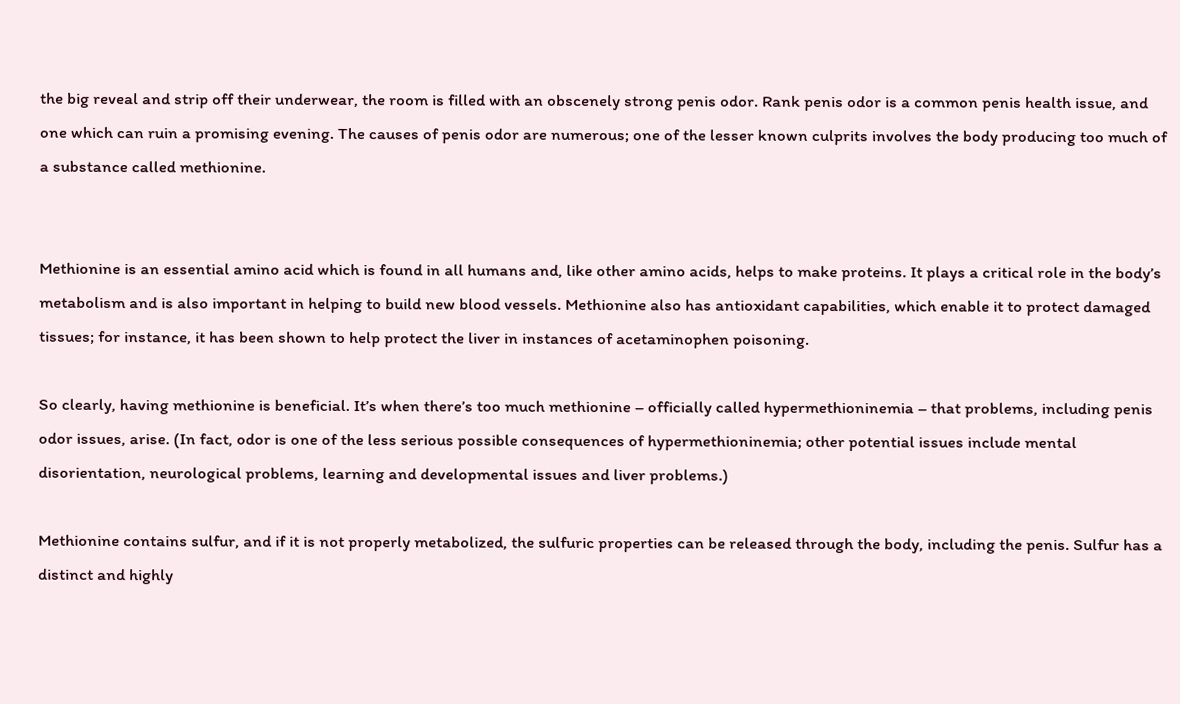the big reveal and strip off their underwear, the room is filled with an obscenely strong penis odor. Rank penis odor is a common penis health issue, and one which can ruin a promising evening. The causes of penis odor are numerous; one of the lesser known culprits involves the body producing too much of a substance called methionine.


Methionine is an essential amino acid which is found in all humans and, like other amino acids, helps to make proteins. It plays a critical role in the body’s metabolism and is also important in helping to build new blood vessels. Methionine also has antioxidant capabilities, which enable it to protect damaged tissues; for instance, it has been shown to help protect the liver in instances of acetaminophen poisoning.

So clearly, having methionine is beneficial. It’s when there’s too much methionine – officially called hypermethioninemia – that problems, including penis odor issues, arise. (In fact, odor is one of the less serious possible consequences of hypermethioninemia; other potential issues include mental disorientation, neurological problems, learning and developmental issues and liver problems.)

Methionine contains sulfur, and if it is not properly metabolized, the sulfuric properties can be released through the body, including the penis. Sulfur has a distinct and highly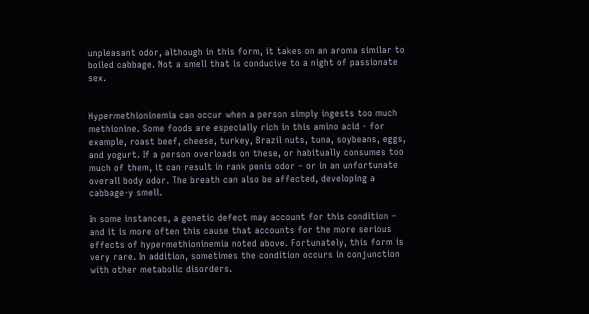unpleasant odor, although in this form, it takes on an aroma similar to boiled cabbage. Not a smell that is conducive to a night of passionate sex.


Hypermethioninemia can occur when a person simply ingests too much methionine. Some foods are especially rich in this amino acid - for example, roast beef, cheese, turkey, Brazil nuts, tuna, soybeans, eggs, and yogurt. If a person overloads on these, or habitually consumes too much of them, it can result in rank penis odor – or in an unfortunate overall body odor. The breath can also be affected, developing a cabbage-y smell.

In some instances, a genetic defect may account for this condition – and it is more often this cause that accounts for the more serious effects of hypermethioninemia noted above. Fortunately, this form is very rare. In addition, sometimes the condition occurs in conjunction with other metabolic disorders.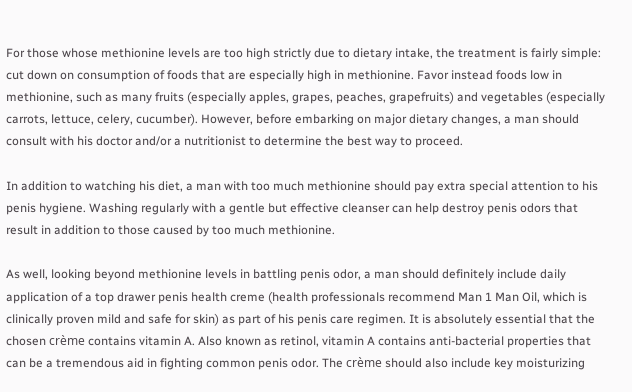For those whose methionine levels are too high strictly due to dietary intake, the treatment is fairly simple: cut down on consumption of foods that are especially high in methionine. Favor instead foods low in methionine, such as many fruits (especially apples, grapes, peaches, grapefruits) and vegetables (especially carrots, lettuce, celery, cucumber). However, before embarking on major dietary changes, a man should consult with his doctor and/or a nutritionist to determine the best way to proceed.

In addition to watching his diet, a man with too much methionine should pay extra special attention to his penis hygiene. Washing regularly with a gentle but effective cleanser can help destroy penis odors that result in addition to those caused by too much methionine.

As well, looking beyond methionine levels in battling penis odor, a man should definitely include daily application of a top drawer penis health creme (health professionals recommend Man 1 Man Oil, which is clinically proven mild and safe for skin) as part of his penis care regimen. It is absolutely essential that the chosen crème contains vitamin A. Also known as retinol, vitamin A contains anti-bacterial properties that can be a tremendous aid in fighting common penis odor. The crème should also include key moisturizing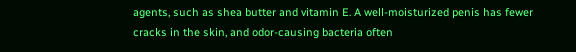agents, such as shea butter and vitamin E. A well-moisturized penis has fewer cracks in the skin, and odor-causing bacteria often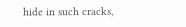hide in such cracks,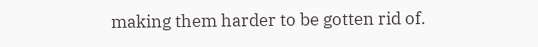making them harder to be gotten rid of.